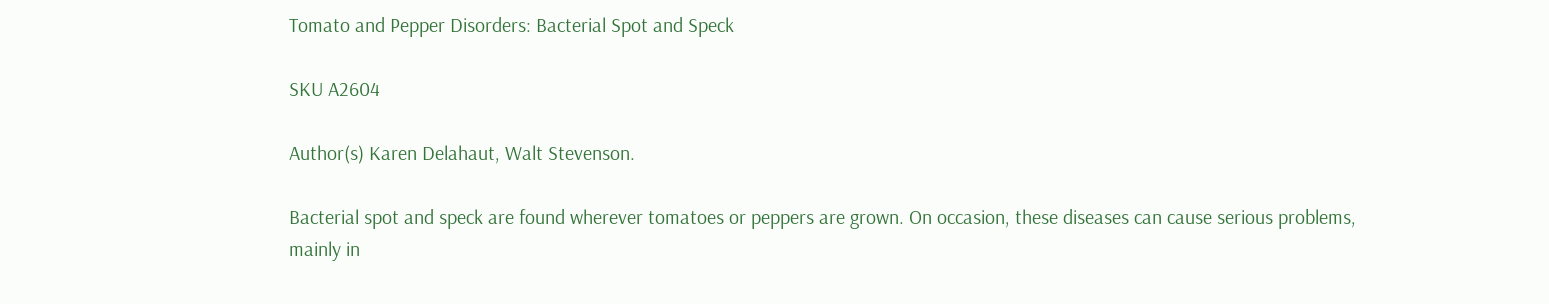Tomato and Pepper Disorders: Bacterial Spot and Speck

SKU A2604

Author(s) Karen Delahaut, Walt Stevenson.

Bacterial spot and speck are found wherever tomatoes or peppers are grown. On occasion, these diseases can cause serious problems,
mainly in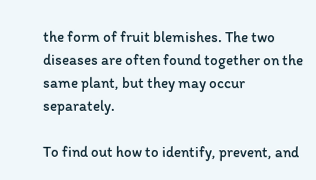the form of fruit blemishes. The two diseases are often found together on the same plant, but they may occur separately.

To find out how to identify, prevent, and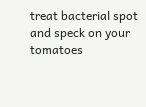treat bacterial spot and speck on your tomatoes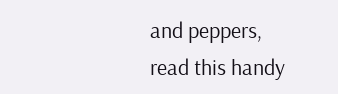and peppers, read this handy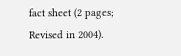fact sheet (2 pages; Revised in 2004).